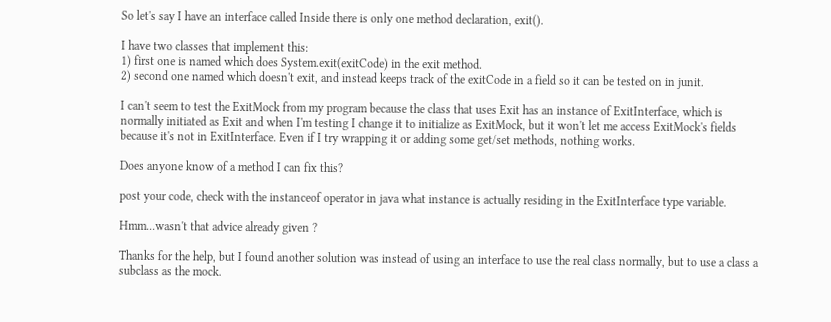So let's say I have an interface called Inside there is only one method declaration, exit().

I have two classes that implement this:
1) first one is named which does System.exit(exitCode) in the exit method.
2) second one named which doesn't exit, and instead keeps track of the exitCode in a field so it can be tested on in junit.

I can't seem to test the ExitMock from my program because the class that uses Exit has an instance of ExitInterface, which is normally initiated as Exit and when I'm testing I change it to initialize as ExitMock, but it won't let me access ExitMock's fields because it's not in ExitInterface. Even if I try wrapping it or adding some get/set methods, nothing works.

Does anyone know of a method I can fix this?

post your code, check with the instanceof operator in java what instance is actually residing in the ExitInterface type variable.

Hmm...wasn't that advice already given ?

Thanks for the help, but I found another solution was instead of using an interface to use the real class normally, but to use a class a subclass as the mock.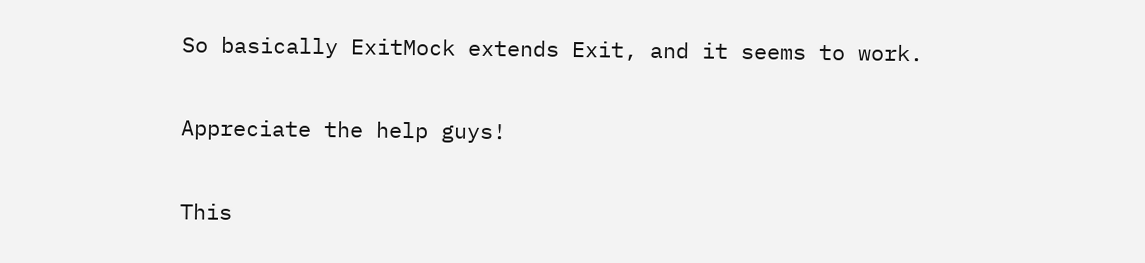So basically ExitMock extends Exit, and it seems to work.

Appreciate the help guys!

This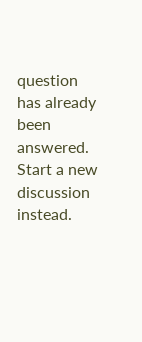question has already been answered. Start a new discussion instead.